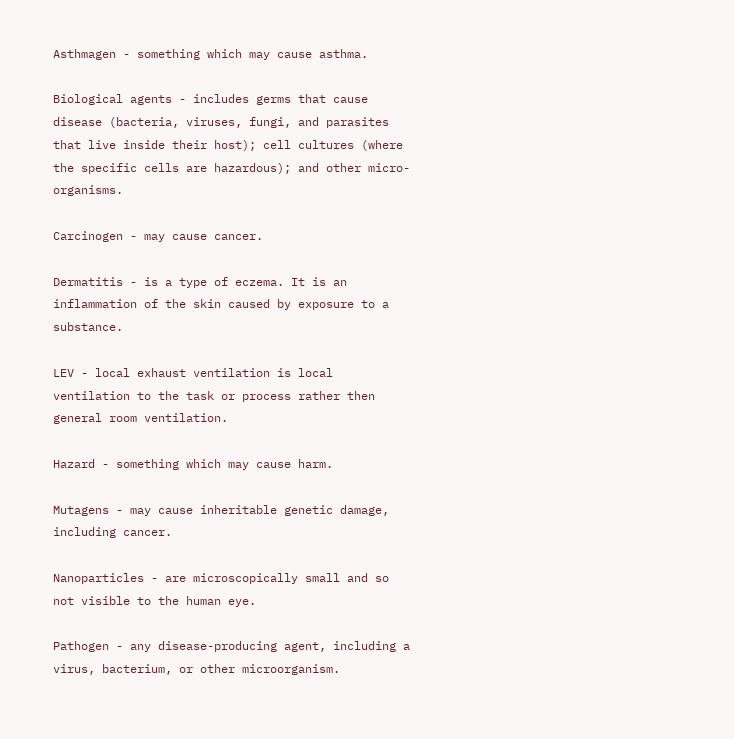Asthmagen - something which may cause asthma.

Biological agents - includes germs that cause disease (bacteria, viruses, fungi, and parasites that live inside their host); cell cultures (where the specific cells are hazardous); and other micro-organisms.

Carcinogen - may cause cancer.

Dermatitis - is a type of eczema. It is an inflammation of the skin caused by exposure to a substance.

LEV - local exhaust ventilation is local ventilation to the task or process rather then general room ventilation.

Hazard - something which may cause harm.

Mutagens - may cause inheritable genetic damage, including cancer.

Nanoparticles - are microscopically small and so not visible to the human eye.

Pathogen - any disease-producing agent, including a virus, bacterium, or other microorganism.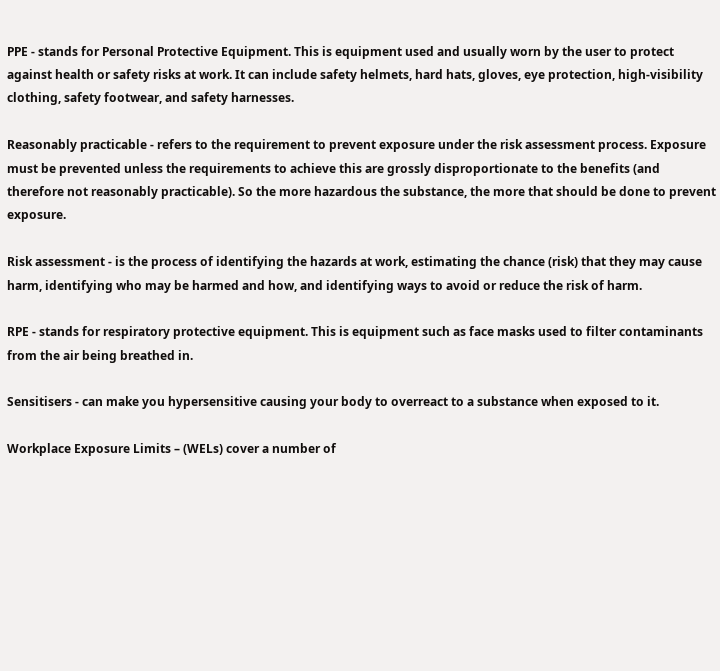PPE - stands for Personal Protective Equipment. This is equipment used and usually worn by the user to protect against health or safety risks at work. It can include safety helmets, hard hats, gloves, eye protection, high-visibility clothing, safety footwear, and safety harnesses.

Reasonably practicable - refers to the requirement to prevent exposure under the risk assessment process. Exposure must be prevented unless the requirements to achieve this are grossly disproportionate to the benefits (and therefore not reasonably practicable). So the more hazardous the substance, the more that should be done to prevent exposure.

Risk assessment - is the process of identifying the hazards at work, estimating the chance (risk) that they may cause harm, identifying who may be harmed and how, and identifying ways to avoid or reduce the risk of harm.

RPE - stands for respiratory protective equipment. This is equipment such as face masks used to filter contaminants from the air being breathed in.

Sensitisers - can make you hypersensitive causing your body to overreact to a substance when exposed to it.

Workplace Exposure Limits – (WELs) cover a number of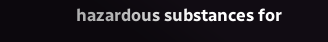hazardous substances for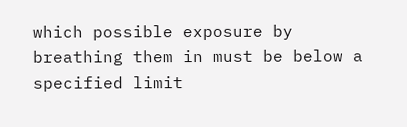which possible exposure by breathing them in must be below a specified limit